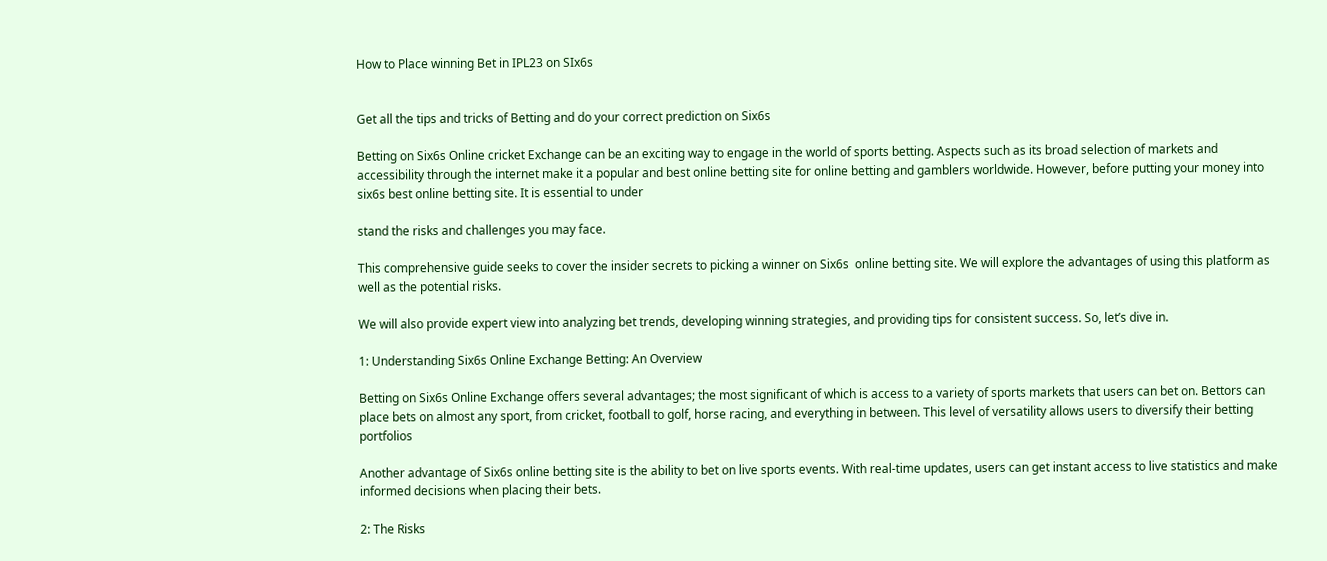How to Place winning Bet in IPL23 on SIx6s


Get all the tips and tricks of Betting and do your correct prediction on Six6s

Betting on Six6s Online cricket Exchange can be an exciting way to engage in the world of sports betting. Aspects such as its broad selection of markets and accessibility through the internet make it a popular and best online betting site for online betting and gamblers worldwide. However, before putting your money into six6s best online betting site. It is essential to under

stand the risks and challenges you may face.

This comprehensive guide seeks to cover the insider secrets to picking a winner on Six6s  online betting site. We will explore the advantages of using this platform as well as the potential risks.

We will also provide expert view into analyzing bet trends, developing winning strategies, and providing tips for consistent success. So, let’s dive in.

1: Understanding Six6s Online Exchange Betting: An Overview

Betting on Six6s Online Exchange offers several advantages; the most significant of which is access to a variety of sports markets that users can bet on. Bettors can place bets on almost any sport, from cricket, football to golf, horse racing, and everything in between. This level of versatility allows users to diversify their betting portfolios

Another advantage of Six6s online betting site is the ability to bet on live sports events. With real-time updates, users can get instant access to live statistics and make informed decisions when placing their bets.

2: The Risks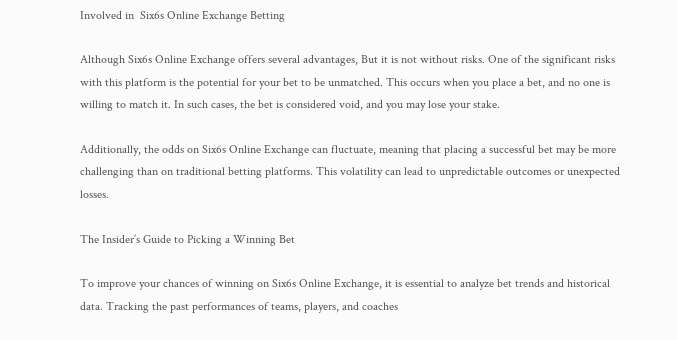Involved in  Six6s Online Exchange Betting

Although Six6s Online Exchange offers several advantages, But it is not without risks. One of the significant risks with this platform is the potential for your bet to be unmatched. This occurs when you place a bet, and no one is willing to match it. In such cases, the bet is considered void, and you may lose your stake.

Additionally, the odds on Six6s Online Exchange can fluctuate, meaning that placing a successful bet may be more challenging than on traditional betting platforms. This volatility can lead to unpredictable outcomes or unexpected losses.

The Insider’s Guide to Picking a Winning Bet

To improve your chances of winning on Six6s Online Exchange, it is essential to analyze bet trends and historical data. Tracking the past performances of teams, players, and coaches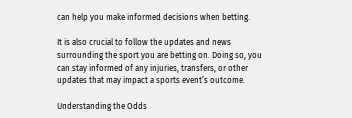can help you make informed decisions when betting.

It is also crucial to follow the updates and news surrounding the sport you are betting on. Doing so, you can stay informed of any injuries, transfers, or other updates that may impact a sports event’s outcome.

Understanding the Odds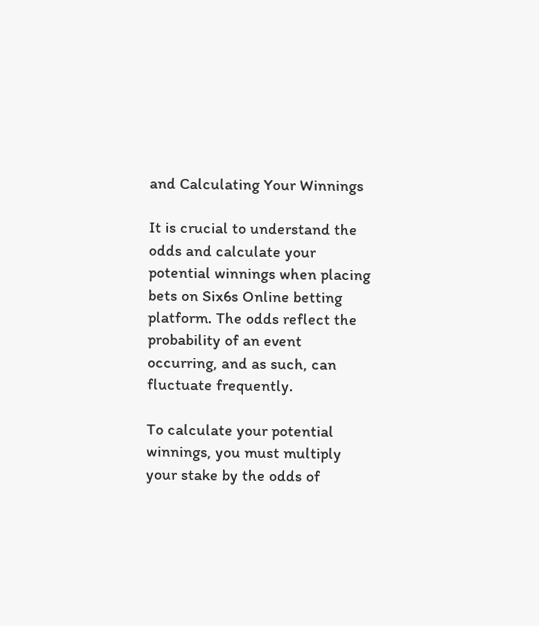and Calculating Your Winnings

It is crucial to understand the odds and calculate your potential winnings when placing bets on Six6s Online betting platform. The odds reflect the probability of an event occurring, and as such, can fluctuate frequently.

To calculate your potential winnings, you must multiply your stake by the odds of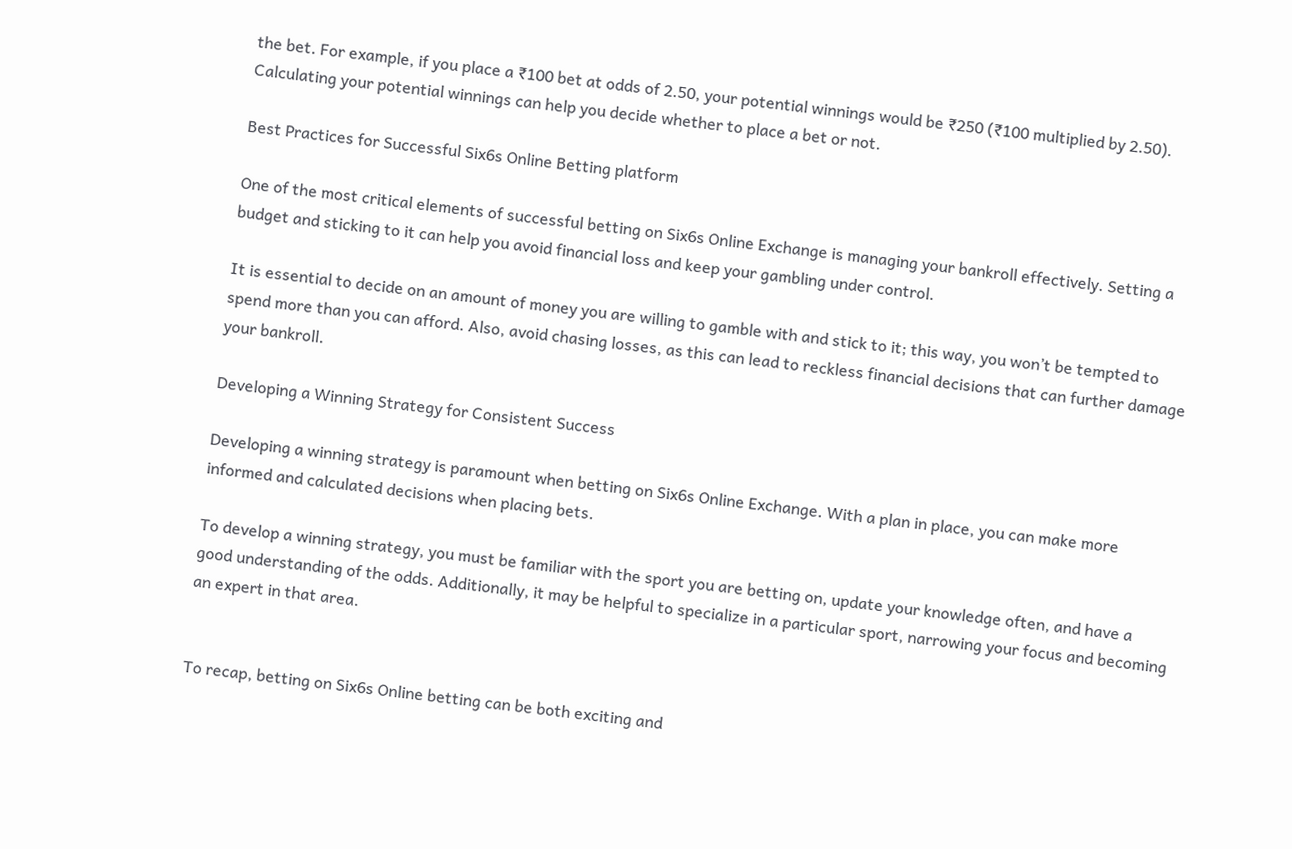the bet. For example, if you place a ₹100 bet at odds of 2.50, your potential winnings would be ₹250 (₹100 multiplied by 2.50). Calculating your potential winnings can help you decide whether to place a bet or not.

Best Practices for Successful Six6s Online Betting platform

One of the most critical elements of successful betting on Six6s Online Exchange is managing your bankroll effectively. Setting a budget and sticking to it can help you avoid financial loss and keep your gambling under control.

It is essential to decide on an amount of money you are willing to gamble with and stick to it; this way, you won’t be tempted to spend more than you can afford. Also, avoid chasing losses, as this can lead to reckless financial decisions that can further damage your bankroll.

Developing a Winning Strategy for Consistent Success

Developing a winning strategy is paramount when betting on Six6s Online Exchange. With a plan in place, you can make more informed and calculated decisions when placing bets.

To develop a winning strategy, you must be familiar with the sport you are betting on, update your knowledge often, and have a good understanding of the odds. Additionally, it may be helpful to specialize in a particular sport, narrowing your focus and becoming an expert in that area.


To recap, betting on Six6s Online betting can be both exciting and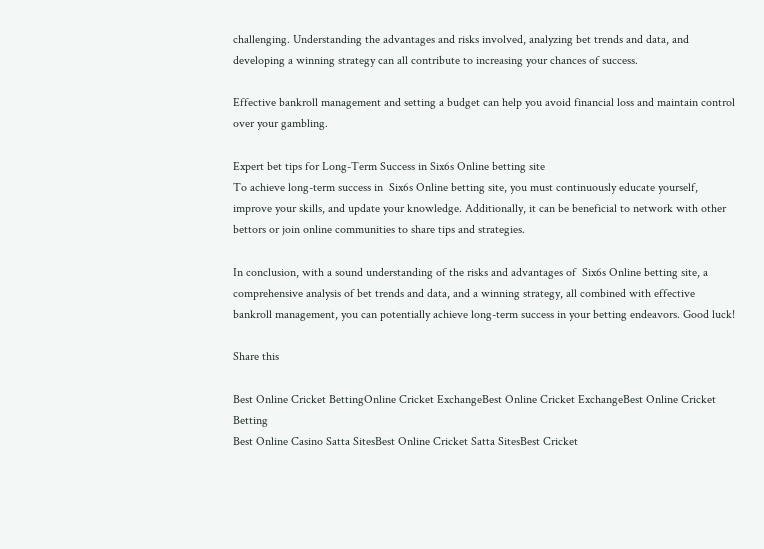challenging. Understanding the advantages and risks involved, analyzing bet trends and data, and developing a winning strategy can all contribute to increasing your chances of success.

Effective bankroll management and setting a budget can help you avoid financial loss and maintain control over your gambling.

Expert bet tips for Long-Term Success in Six6s Online betting site
To achieve long-term success in  Six6s Online betting site, you must continuously educate yourself, improve your skills, and update your knowledge. Additionally, it can be beneficial to network with other bettors or join online communities to share tips and strategies.

In conclusion, with a sound understanding of the risks and advantages of  Six6s Online betting site, a comprehensive analysis of bet trends and data, and a winning strategy, all combined with effective bankroll management, you can potentially achieve long-term success in your betting endeavors. Good luck!

Share this

Best Online Cricket BettingOnline Cricket ExchangeBest Online Cricket ExchangeBest Online Cricket Betting
Best Online Casino Satta SitesBest Online Cricket Satta SitesBest Cricket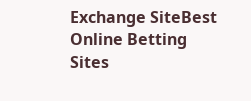Exchange SiteBest Online Betting Sites